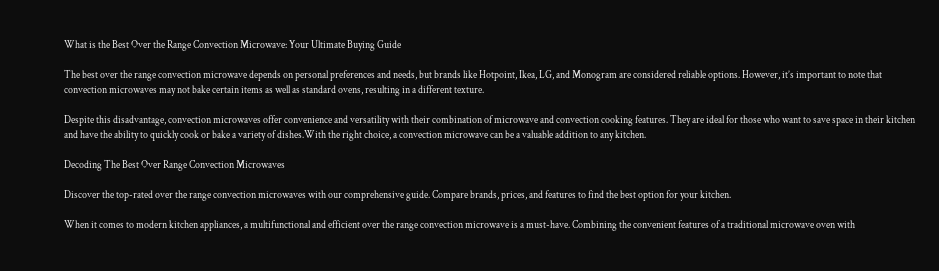What is the Best Over the Range Convection Microwave: Your Ultimate Buying Guide

The best over the range convection microwave depends on personal preferences and needs, but brands like Hotpoint, Ikea, LG, and Monogram are considered reliable options. However, it’s important to note that convection microwaves may not bake certain items as well as standard ovens, resulting in a different texture.

Despite this disadvantage, convection microwaves offer convenience and versatility with their combination of microwave and convection cooking features. They are ideal for those who want to save space in their kitchen and have the ability to quickly cook or bake a variety of dishes.With the right choice, a convection microwave can be a valuable addition to any kitchen.

Decoding The Best Over Range Convection Microwaves

Discover the top-rated over the range convection microwaves with our comprehensive guide. Compare brands, prices, and features to find the best option for your kitchen.

When it comes to modern kitchen appliances, a multifunctional and efficient over the range convection microwave is a must-have. Combining the convenient features of a traditional microwave oven with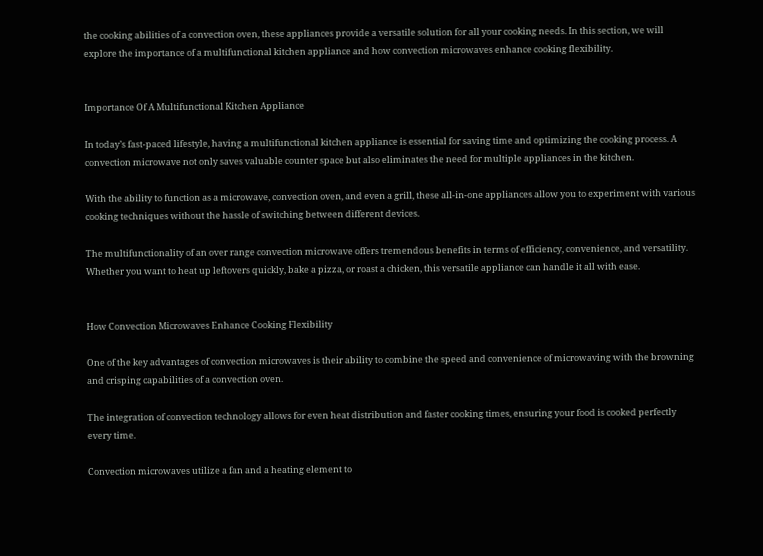the cooking abilities of a convection oven, these appliances provide a versatile solution for all your cooking needs. In this section, we will explore the importance of a multifunctional kitchen appliance and how convection microwaves enhance cooking flexibility.


Importance Of A Multifunctional Kitchen Appliance

In today’s fast-paced lifestyle, having a multifunctional kitchen appliance is essential for saving time and optimizing the cooking process. A convection microwave not only saves valuable counter space but also eliminates the need for multiple appliances in the kitchen.

With the ability to function as a microwave, convection oven, and even a grill, these all-in-one appliances allow you to experiment with various cooking techniques without the hassle of switching between different devices.

The multifunctionality of an over range convection microwave offers tremendous benefits in terms of efficiency, convenience, and versatility. Whether you want to heat up leftovers quickly, bake a pizza, or roast a chicken, this versatile appliance can handle it all with ease.


How Convection Microwaves Enhance Cooking Flexibility

One of the key advantages of convection microwaves is their ability to combine the speed and convenience of microwaving with the browning and crisping capabilities of a convection oven.

The integration of convection technology allows for even heat distribution and faster cooking times, ensuring your food is cooked perfectly every time.

Convection microwaves utilize a fan and a heating element to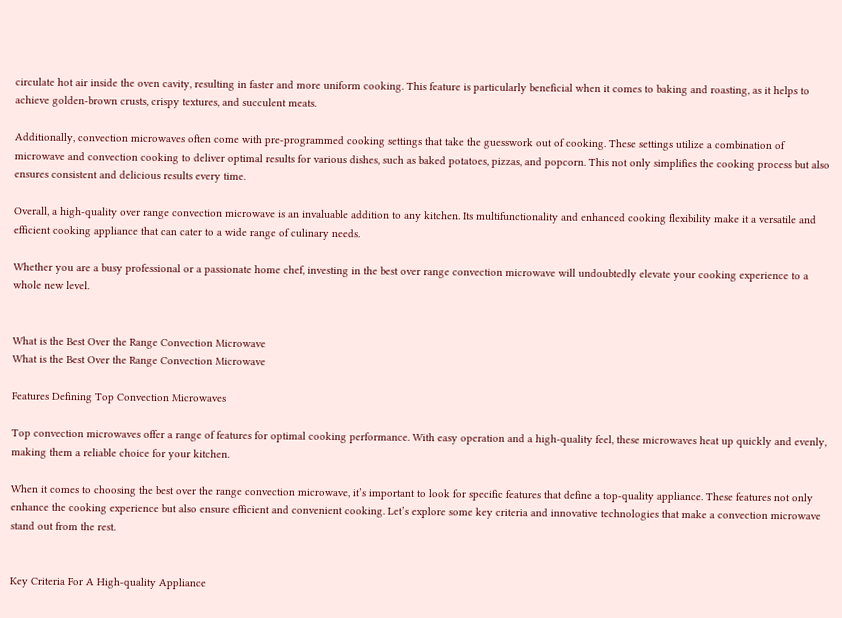circulate hot air inside the oven cavity, resulting in faster and more uniform cooking. This feature is particularly beneficial when it comes to baking and roasting, as it helps to achieve golden-brown crusts, crispy textures, and succulent meats.

Additionally, convection microwaves often come with pre-programmed cooking settings that take the guesswork out of cooking. These settings utilize a combination of microwave and convection cooking to deliver optimal results for various dishes, such as baked potatoes, pizzas, and popcorn. This not only simplifies the cooking process but also ensures consistent and delicious results every time.

Overall, a high-quality over range convection microwave is an invaluable addition to any kitchen. Its multifunctionality and enhanced cooking flexibility make it a versatile and efficient cooking appliance that can cater to a wide range of culinary needs.

Whether you are a busy professional or a passionate home chef, investing in the best over range convection microwave will undoubtedly elevate your cooking experience to a whole new level.


What is the Best Over the Range Convection Microwave
What is the Best Over the Range Convection Microwave

Features Defining Top Convection Microwaves

Top convection microwaves offer a range of features for optimal cooking performance. With easy operation and a high-quality feel, these microwaves heat up quickly and evenly, making them a reliable choice for your kitchen.

When it comes to choosing the best over the range convection microwave, it’s important to look for specific features that define a top-quality appliance. These features not only enhance the cooking experience but also ensure efficient and convenient cooking. Let’s explore some key criteria and innovative technologies that make a convection microwave stand out from the rest.


Key Criteria For A High-quality Appliance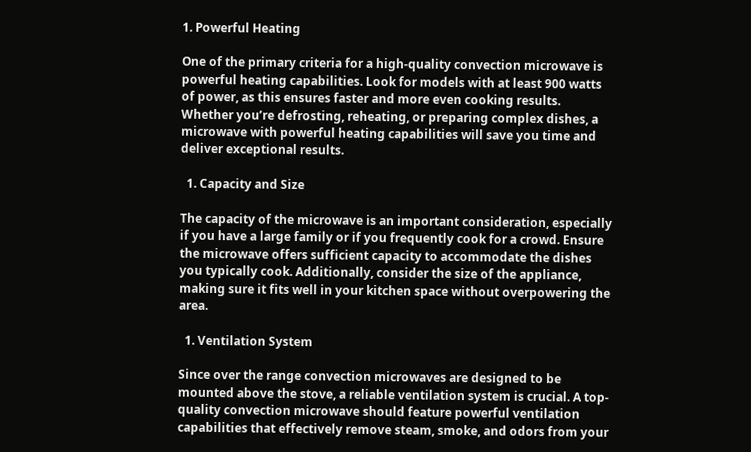1. Powerful Heating

One of the primary criteria for a high-quality convection microwave is powerful heating capabilities. Look for models with at least 900 watts of power, as this ensures faster and more even cooking results. Whether you’re defrosting, reheating, or preparing complex dishes, a microwave with powerful heating capabilities will save you time and deliver exceptional results.

  1. Capacity and Size

The capacity of the microwave is an important consideration, especially if you have a large family or if you frequently cook for a crowd. Ensure the microwave offers sufficient capacity to accommodate the dishes you typically cook. Additionally, consider the size of the appliance, making sure it fits well in your kitchen space without overpowering the area.

  1. Ventilation System

Since over the range convection microwaves are designed to be mounted above the stove, a reliable ventilation system is crucial. A top-quality convection microwave should feature powerful ventilation capabilities that effectively remove steam, smoke, and odors from your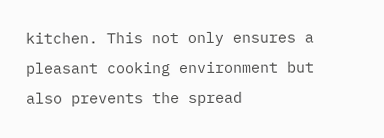kitchen. This not only ensures a pleasant cooking environment but also prevents the spread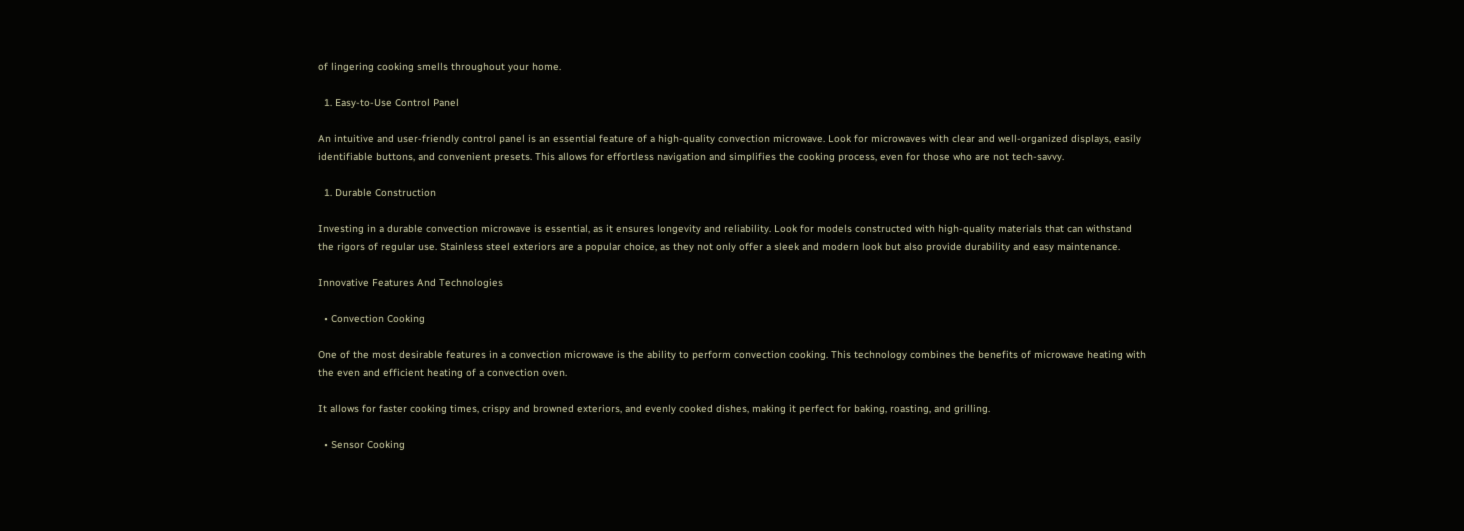of lingering cooking smells throughout your home.

  1. Easy-to-Use Control Panel

An intuitive and user-friendly control panel is an essential feature of a high-quality convection microwave. Look for microwaves with clear and well-organized displays, easily identifiable buttons, and convenient presets. This allows for effortless navigation and simplifies the cooking process, even for those who are not tech-savvy.

  1. Durable Construction

Investing in a durable convection microwave is essential, as it ensures longevity and reliability. Look for models constructed with high-quality materials that can withstand the rigors of regular use. Stainless steel exteriors are a popular choice, as they not only offer a sleek and modern look but also provide durability and easy maintenance.

Innovative Features And Technologies

  • Convection Cooking

One of the most desirable features in a convection microwave is the ability to perform convection cooking. This technology combines the benefits of microwave heating with the even and efficient heating of a convection oven.

It allows for faster cooking times, crispy and browned exteriors, and evenly cooked dishes, making it perfect for baking, roasting, and grilling.

  • Sensor Cooking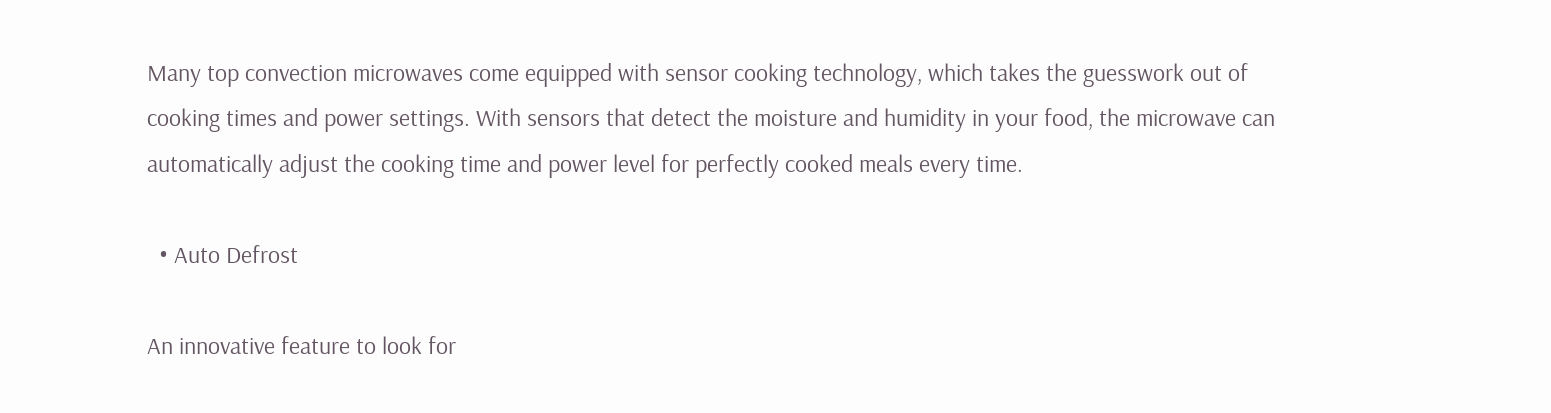Many top convection microwaves come equipped with sensor cooking technology, which takes the guesswork out of cooking times and power settings. With sensors that detect the moisture and humidity in your food, the microwave can automatically adjust the cooking time and power level for perfectly cooked meals every time.

  • Auto Defrost

An innovative feature to look for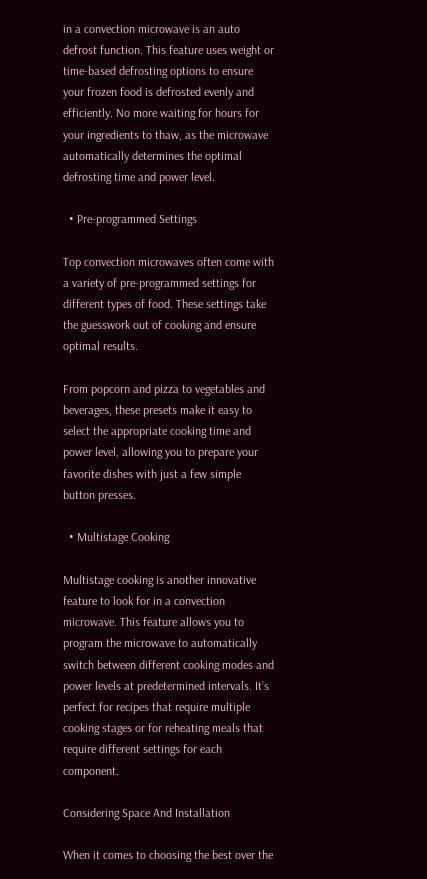in a convection microwave is an auto defrost function. This feature uses weight or time-based defrosting options to ensure your frozen food is defrosted evenly and efficiently. No more waiting for hours for your ingredients to thaw, as the microwave automatically determines the optimal defrosting time and power level.

  • Pre-programmed Settings

Top convection microwaves often come with a variety of pre-programmed settings for different types of food. These settings take the guesswork out of cooking and ensure optimal results.

From popcorn and pizza to vegetables and beverages, these presets make it easy to select the appropriate cooking time and power level, allowing you to prepare your favorite dishes with just a few simple button presses.

  • Multistage Cooking

Multistage cooking is another innovative feature to look for in a convection microwave. This feature allows you to program the microwave to automatically switch between different cooking modes and power levels at predetermined intervals. It’s perfect for recipes that require multiple cooking stages or for reheating meals that require different settings for each component.

Considering Space And Installation

When it comes to choosing the best over the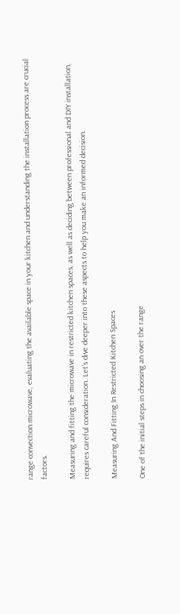range convection microwave, evaluating the available space in your kitchen and understanding the installation process are crucial factors.

Measuring and fitting the microwave in restricted kitchen spaces, as well as deciding between professional and DIY installation, requires careful consideration. Let’s dive deeper into these aspects to help you make an informed decision.

Measuring And Fitting In Restricted Kitchen Spaces

One of the initial steps in choosing an over the range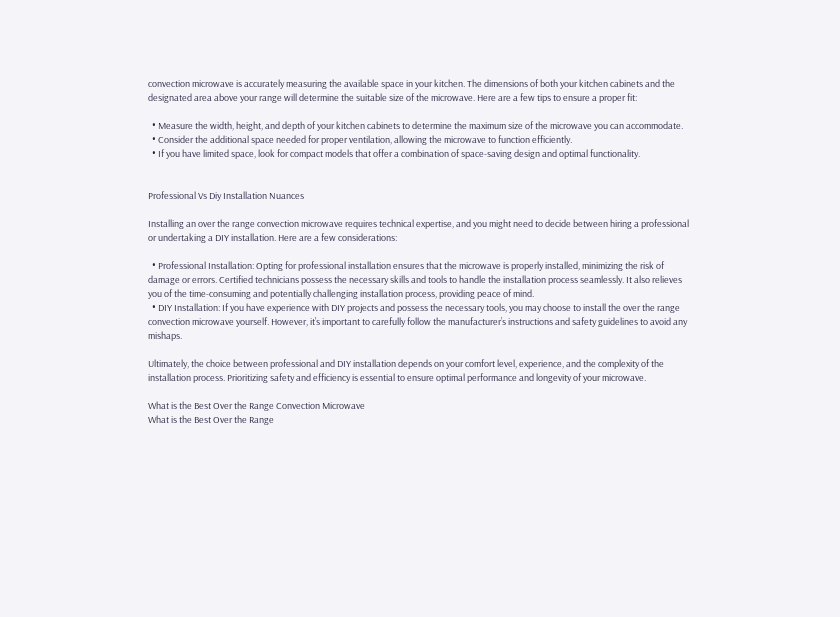convection microwave is accurately measuring the available space in your kitchen. The dimensions of both your kitchen cabinets and the designated area above your range will determine the suitable size of the microwave. Here are a few tips to ensure a proper fit:

  • Measure the width, height, and depth of your kitchen cabinets to determine the maximum size of the microwave you can accommodate.
  • Consider the additional space needed for proper ventilation, allowing the microwave to function efficiently.
  • If you have limited space, look for compact models that offer a combination of space-saving design and optimal functionality.


Professional Vs Diy Installation Nuances

Installing an over the range convection microwave requires technical expertise, and you might need to decide between hiring a professional or undertaking a DIY installation. Here are a few considerations:

  • Professional Installation: Opting for professional installation ensures that the microwave is properly installed, minimizing the risk of damage or errors. Certified technicians possess the necessary skills and tools to handle the installation process seamlessly. It also relieves you of the time-consuming and potentially challenging installation process, providing peace of mind.
  • DIY Installation: If you have experience with DIY projects and possess the necessary tools, you may choose to install the over the range convection microwave yourself. However, it’s important to carefully follow the manufacturer’s instructions and safety guidelines to avoid any mishaps.

Ultimately, the choice between professional and DIY installation depends on your comfort level, experience, and the complexity of the installation process. Prioritizing safety and efficiency is essential to ensure optimal performance and longevity of your microwave.

What is the Best Over the Range Convection Microwave
What is the Best Over the Range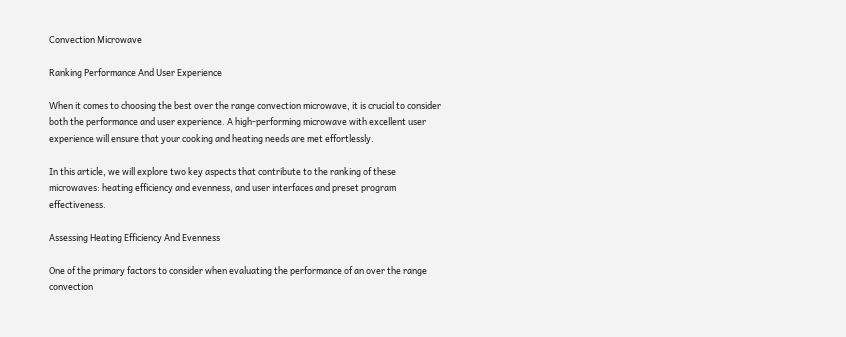Convection Microwave

Ranking Performance And User Experience

When it comes to choosing the best over the range convection microwave, it is crucial to consider both the performance and user experience. A high-performing microwave with excellent user experience will ensure that your cooking and heating needs are met effortlessly.

In this article, we will explore two key aspects that contribute to the ranking of these microwaves: heating efficiency and evenness, and user interfaces and preset program effectiveness.

Assessing Heating Efficiency And Evenness

One of the primary factors to consider when evaluating the performance of an over the range convection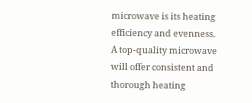microwave is its heating efficiency and evenness. A top-quality microwave will offer consistent and thorough heating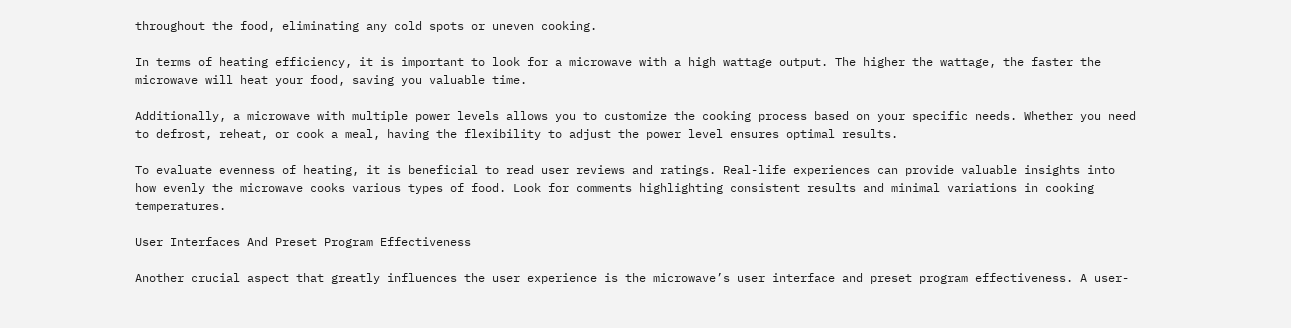throughout the food, eliminating any cold spots or uneven cooking.

In terms of heating efficiency, it is important to look for a microwave with a high wattage output. The higher the wattage, the faster the microwave will heat your food, saving you valuable time.

Additionally, a microwave with multiple power levels allows you to customize the cooking process based on your specific needs. Whether you need to defrost, reheat, or cook a meal, having the flexibility to adjust the power level ensures optimal results.

To evaluate evenness of heating, it is beneficial to read user reviews and ratings. Real-life experiences can provide valuable insights into how evenly the microwave cooks various types of food. Look for comments highlighting consistent results and minimal variations in cooking temperatures.

User Interfaces And Preset Program Effectiveness

Another crucial aspect that greatly influences the user experience is the microwave’s user interface and preset program effectiveness. A user-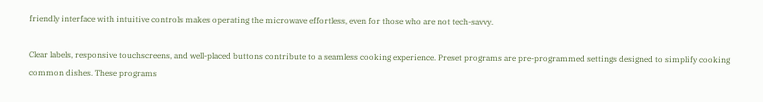friendly interface with intuitive controls makes operating the microwave effortless, even for those who are not tech-savvy.

Clear labels, responsive touchscreens, and well-placed buttons contribute to a seamless cooking experience. Preset programs are pre-programmed settings designed to simplify cooking common dishes. These programs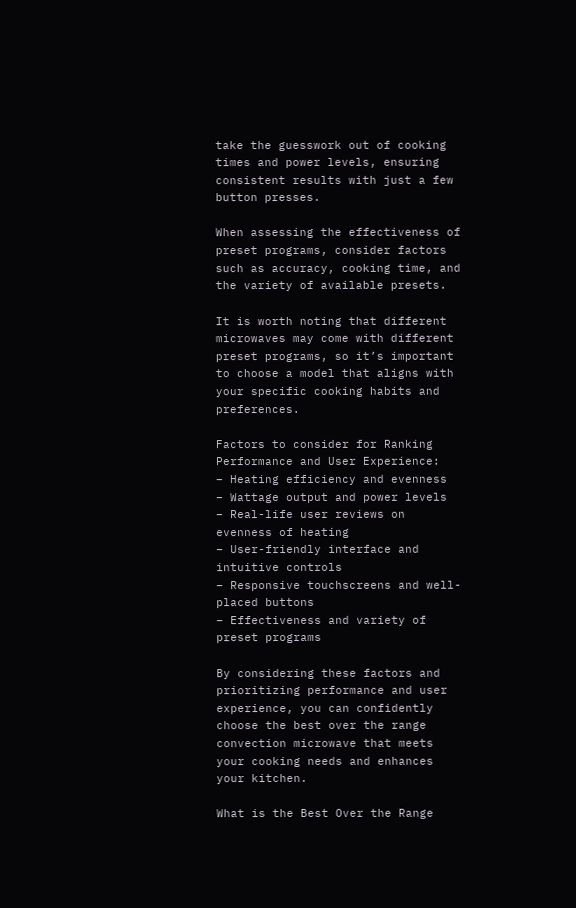take the guesswork out of cooking times and power levels, ensuring consistent results with just a few button presses.

When assessing the effectiveness of preset programs, consider factors such as accuracy, cooking time, and the variety of available presets.

It is worth noting that different microwaves may come with different preset programs, so it’s important to choose a model that aligns with your specific cooking habits and preferences.

Factors to consider for Ranking Performance and User Experience:
– Heating efficiency and evenness
– Wattage output and power levels
– Real-life user reviews on evenness of heating
– User-friendly interface and intuitive controls
– Responsive touchscreens and well-placed buttons
– Effectiveness and variety of preset programs

By considering these factors and prioritizing performance and user experience, you can confidently choose the best over the range convection microwave that meets your cooking needs and enhances your kitchen.

What is the Best Over the Range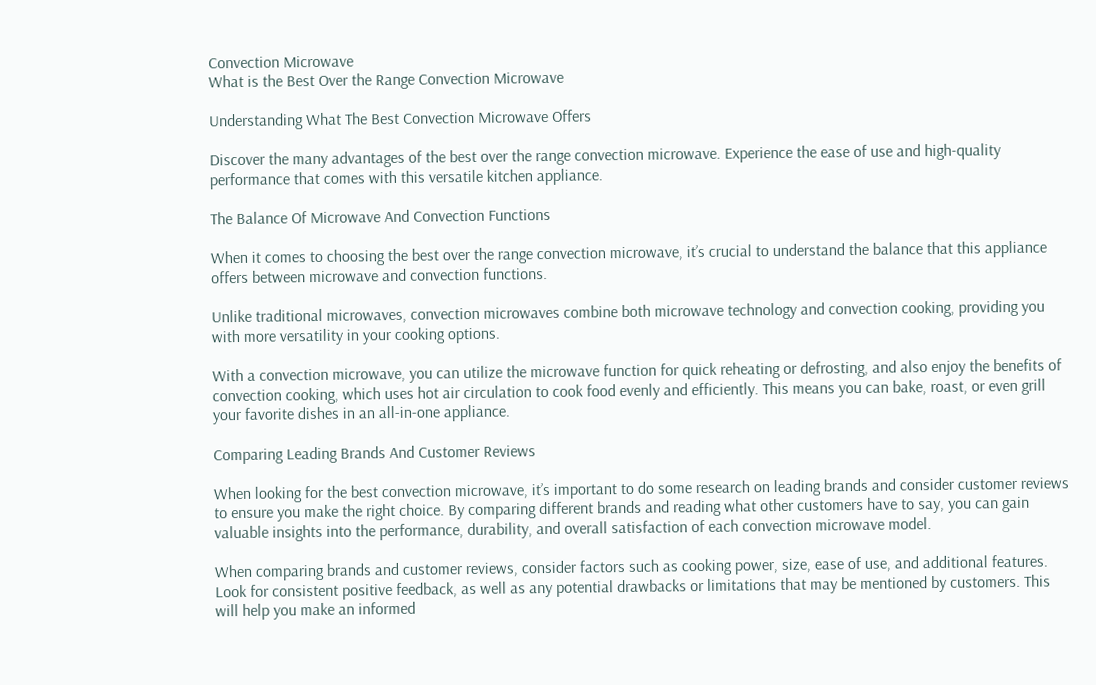Convection Microwave
What is the Best Over the Range Convection Microwave

Understanding What The Best Convection Microwave Offers

Discover the many advantages of the best over the range convection microwave. Experience the ease of use and high-quality performance that comes with this versatile kitchen appliance.

The Balance Of Microwave And Convection Functions

When it comes to choosing the best over the range convection microwave, it’s crucial to understand the balance that this appliance offers between microwave and convection functions.

Unlike traditional microwaves, convection microwaves combine both microwave technology and convection cooking, providing you with more versatility in your cooking options.

With a convection microwave, you can utilize the microwave function for quick reheating or defrosting, and also enjoy the benefits of convection cooking, which uses hot air circulation to cook food evenly and efficiently. This means you can bake, roast, or even grill your favorite dishes in an all-in-one appliance.

Comparing Leading Brands And Customer Reviews

When looking for the best convection microwave, it’s important to do some research on leading brands and consider customer reviews to ensure you make the right choice. By comparing different brands and reading what other customers have to say, you can gain valuable insights into the performance, durability, and overall satisfaction of each convection microwave model.

When comparing brands and customer reviews, consider factors such as cooking power, size, ease of use, and additional features. Look for consistent positive feedback, as well as any potential drawbacks or limitations that may be mentioned by customers. This will help you make an informed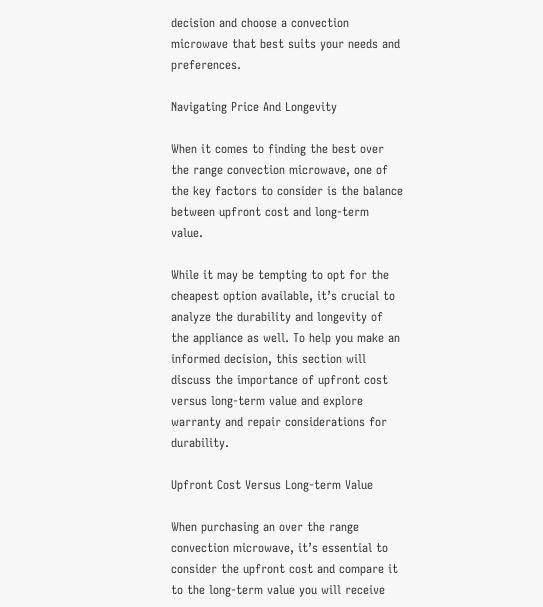decision and choose a convection microwave that best suits your needs and preferences.

Navigating Price And Longevity

When it comes to finding the best over the range convection microwave, one of the key factors to consider is the balance between upfront cost and long-term value.

While it may be tempting to opt for the cheapest option available, it’s crucial to analyze the durability and longevity of the appliance as well. To help you make an informed decision, this section will discuss the importance of upfront cost versus long-term value and explore warranty and repair considerations for durability.

Upfront Cost Versus Long-term Value

When purchasing an over the range convection microwave, it’s essential to consider the upfront cost and compare it to the long-term value you will receive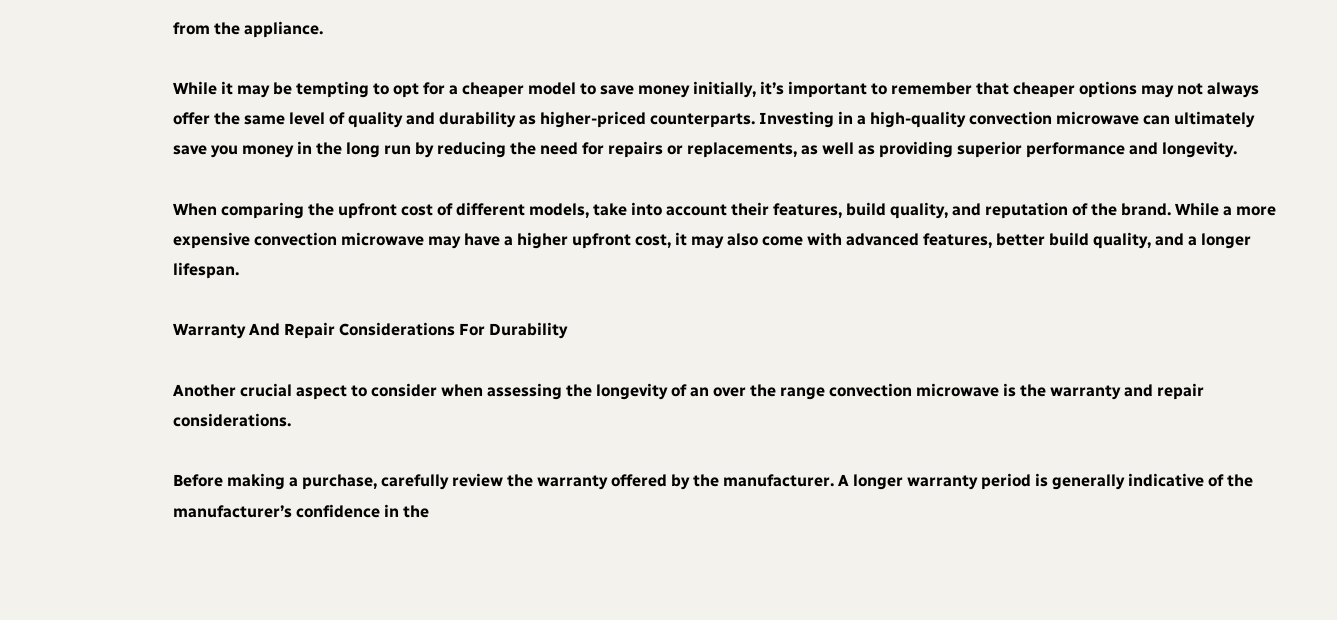from the appliance.

While it may be tempting to opt for a cheaper model to save money initially, it’s important to remember that cheaper options may not always offer the same level of quality and durability as higher-priced counterparts. Investing in a high-quality convection microwave can ultimately save you money in the long run by reducing the need for repairs or replacements, as well as providing superior performance and longevity.

When comparing the upfront cost of different models, take into account their features, build quality, and reputation of the brand. While a more expensive convection microwave may have a higher upfront cost, it may also come with advanced features, better build quality, and a longer lifespan.

Warranty And Repair Considerations For Durability

Another crucial aspect to consider when assessing the longevity of an over the range convection microwave is the warranty and repair considerations.

Before making a purchase, carefully review the warranty offered by the manufacturer. A longer warranty period is generally indicative of the manufacturer’s confidence in the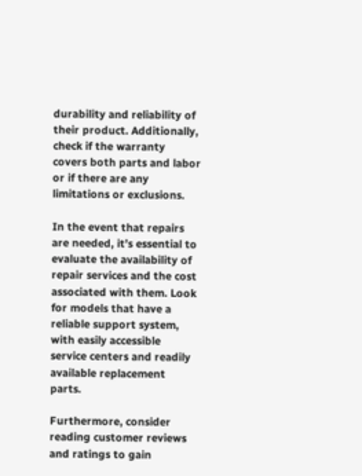durability and reliability of their product. Additionally, check if the warranty covers both parts and labor or if there are any limitations or exclusions.

In the event that repairs are needed, it’s essential to evaluate the availability of repair services and the cost associated with them. Look for models that have a reliable support system, with easily accessible service centers and readily available replacement parts.

Furthermore, consider reading customer reviews and ratings to gain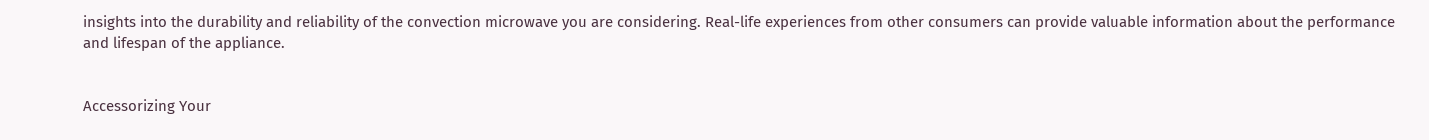insights into the durability and reliability of the convection microwave you are considering. Real-life experiences from other consumers can provide valuable information about the performance and lifespan of the appliance.


Accessorizing Your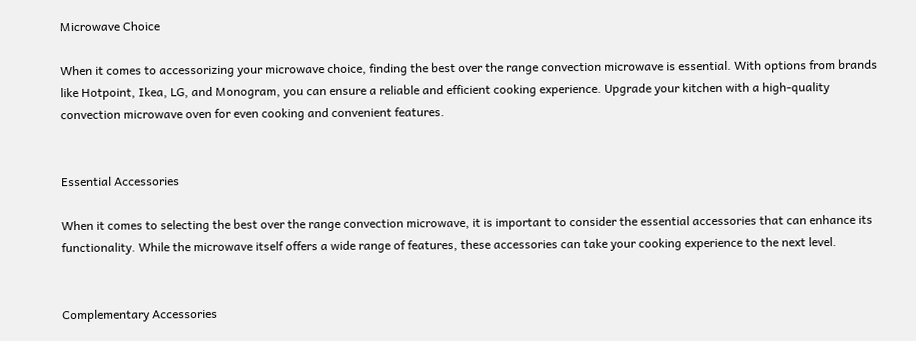Microwave Choice

When it comes to accessorizing your microwave choice, finding the best over the range convection microwave is essential. With options from brands like Hotpoint, Ikea, LG, and Monogram, you can ensure a reliable and efficient cooking experience. Upgrade your kitchen with a high-quality convection microwave oven for even cooking and convenient features.


Essential Accessories

When it comes to selecting the best over the range convection microwave, it is important to consider the essential accessories that can enhance its functionality. While the microwave itself offers a wide range of features, these accessories can take your cooking experience to the next level.


Complementary Accessories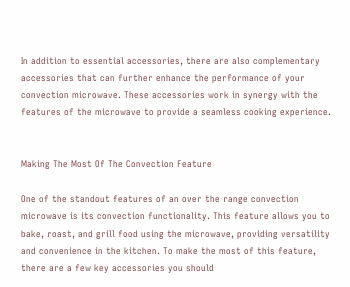In addition to essential accessories, there are also complementary accessories that can further enhance the performance of your convection microwave. These accessories work in synergy with the features of the microwave to provide a seamless cooking experience.


Making The Most Of The Convection Feature

One of the standout features of an over the range convection microwave is its convection functionality. This feature allows you to bake, roast, and grill food using the microwave, providing versatility and convenience in the kitchen. To make the most of this feature, there are a few key accessories you should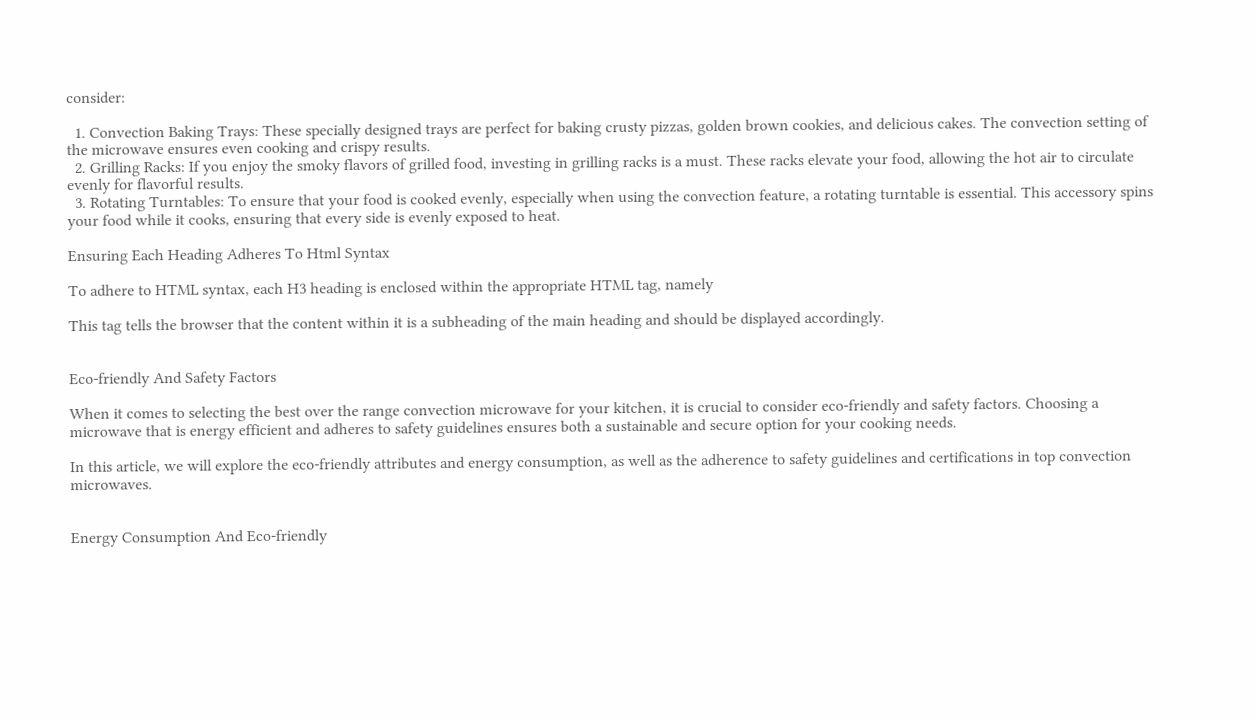consider:

  1. Convection Baking Trays: These specially designed trays are perfect for baking crusty pizzas, golden brown cookies, and delicious cakes. The convection setting of the microwave ensures even cooking and crispy results.
  2. Grilling Racks: If you enjoy the smoky flavors of grilled food, investing in grilling racks is a must. These racks elevate your food, allowing the hot air to circulate evenly for flavorful results.
  3. Rotating Turntables: To ensure that your food is cooked evenly, especially when using the convection feature, a rotating turntable is essential. This accessory spins your food while it cooks, ensuring that every side is evenly exposed to heat.

Ensuring Each Heading Adheres To Html Syntax

To adhere to HTML syntax, each H3 heading is enclosed within the appropriate HTML tag, namely

This tag tells the browser that the content within it is a subheading of the main heading and should be displayed accordingly.


Eco-friendly And Safety Factors

When it comes to selecting the best over the range convection microwave for your kitchen, it is crucial to consider eco-friendly and safety factors. Choosing a microwave that is energy efficient and adheres to safety guidelines ensures both a sustainable and secure option for your cooking needs.

In this article, we will explore the eco-friendly attributes and energy consumption, as well as the adherence to safety guidelines and certifications in top convection microwaves.


Energy Consumption And Eco-friendly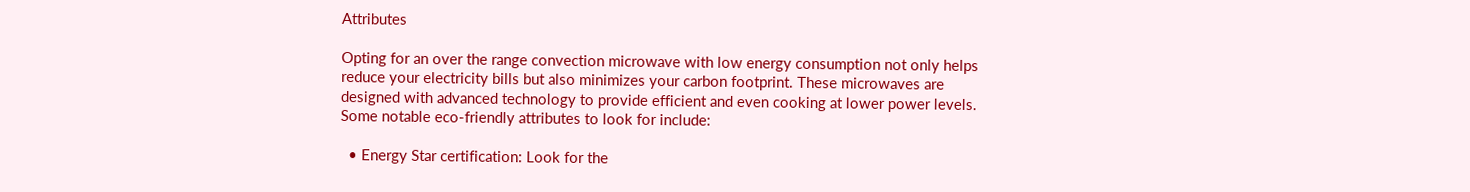Attributes

Opting for an over the range convection microwave with low energy consumption not only helps reduce your electricity bills but also minimizes your carbon footprint. These microwaves are designed with advanced technology to provide efficient and even cooking at lower power levels. Some notable eco-friendly attributes to look for include:

  • Energy Star certification: Look for the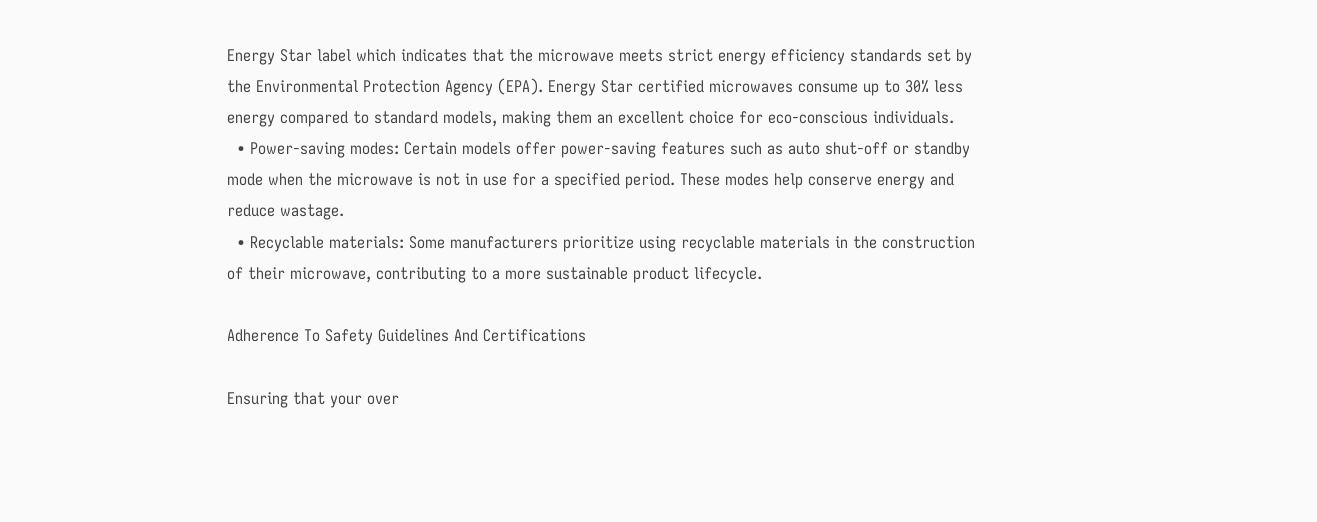Energy Star label which indicates that the microwave meets strict energy efficiency standards set by the Environmental Protection Agency (EPA). Energy Star certified microwaves consume up to 30% less energy compared to standard models, making them an excellent choice for eco-conscious individuals.
  • Power-saving modes: Certain models offer power-saving features such as auto shut-off or standby mode when the microwave is not in use for a specified period. These modes help conserve energy and reduce wastage.
  • Recyclable materials: Some manufacturers prioritize using recyclable materials in the construction of their microwave, contributing to a more sustainable product lifecycle.

Adherence To Safety Guidelines And Certifications

Ensuring that your over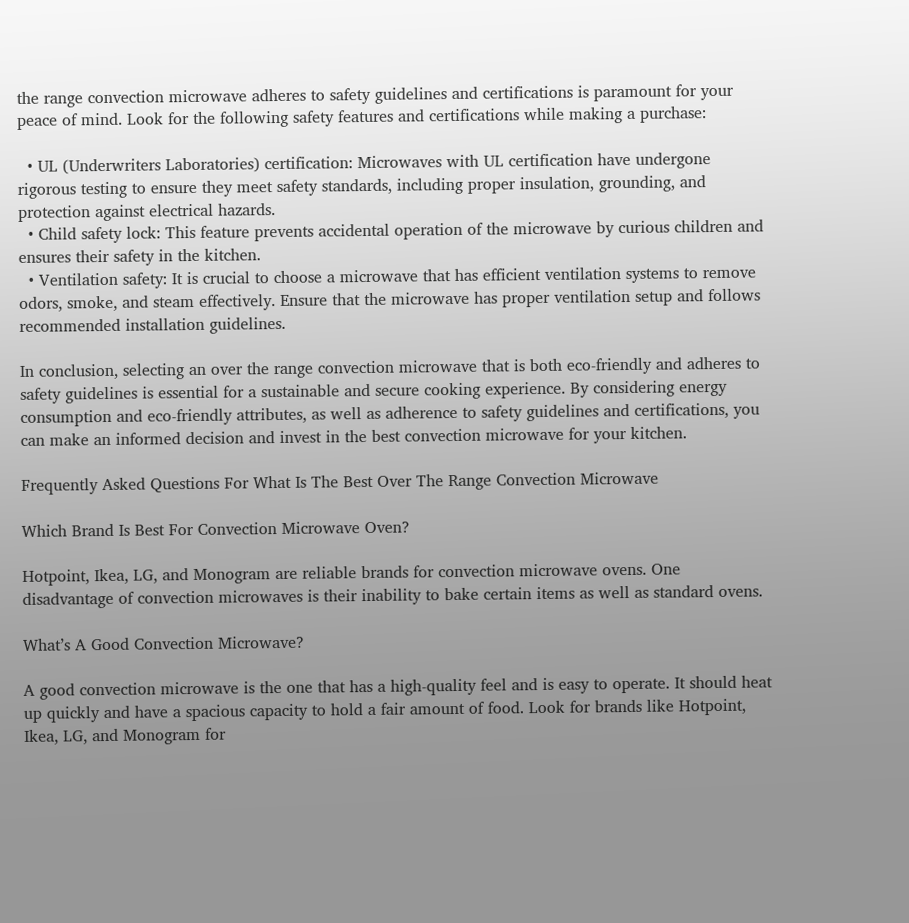the range convection microwave adheres to safety guidelines and certifications is paramount for your peace of mind. Look for the following safety features and certifications while making a purchase:

  • UL (Underwriters Laboratories) certification: Microwaves with UL certification have undergone rigorous testing to ensure they meet safety standards, including proper insulation, grounding, and protection against electrical hazards.
  • Child safety lock: This feature prevents accidental operation of the microwave by curious children and ensures their safety in the kitchen.
  • Ventilation safety: It is crucial to choose a microwave that has efficient ventilation systems to remove odors, smoke, and steam effectively. Ensure that the microwave has proper ventilation setup and follows recommended installation guidelines.

In conclusion, selecting an over the range convection microwave that is both eco-friendly and adheres to safety guidelines is essential for a sustainable and secure cooking experience. By considering energy consumption and eco-friendly attributes, as well as adherence to safety guidelines and certifications, you can make an informed decision and invest in the best convection microwave for your kitchen.

Frequently Asked Questions For What Is The Best Over The Range Convection Microwave

Which Brand Is Best For Convection Microwave Oven?

Hotpoint, Ikea, LG, and Monogram are reliable brands for convection microwave ovens. One disadvantage of convection microwaves is their inability to bake certain items as well as standard ovens.

What’s A Good Convection Microwave?

A good convection microwave is the one that has a high-quality feel and is easy to operate. It should heat up quickly and have a spacious capacity to hold a fair amount of food. Look for brands like Hotpoint, Ikea, LG, and Monogram for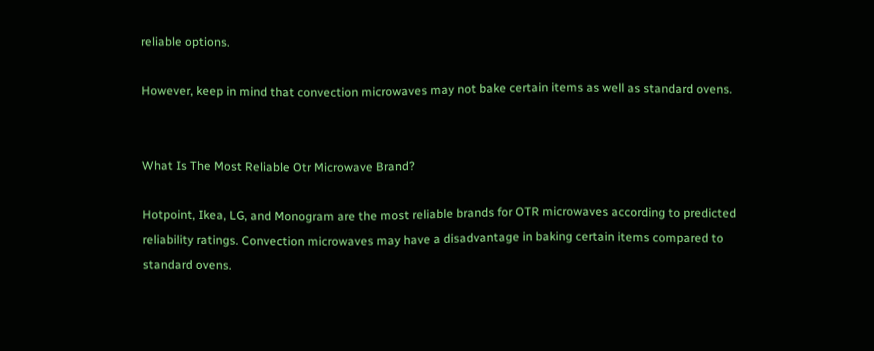reliable options.

However, keep in mind that convection microwaves may not bake certain items as well as standard ovens.


What Is The Most Reliable Otr Microwave Brand?

Hotpoint, Ikea, LG, and Monogram are the most reliable brands for OTR microwaves according to predicted reliability ratings. Convection microwaves may have a disadvantage in baking certain items compared to standard ovens.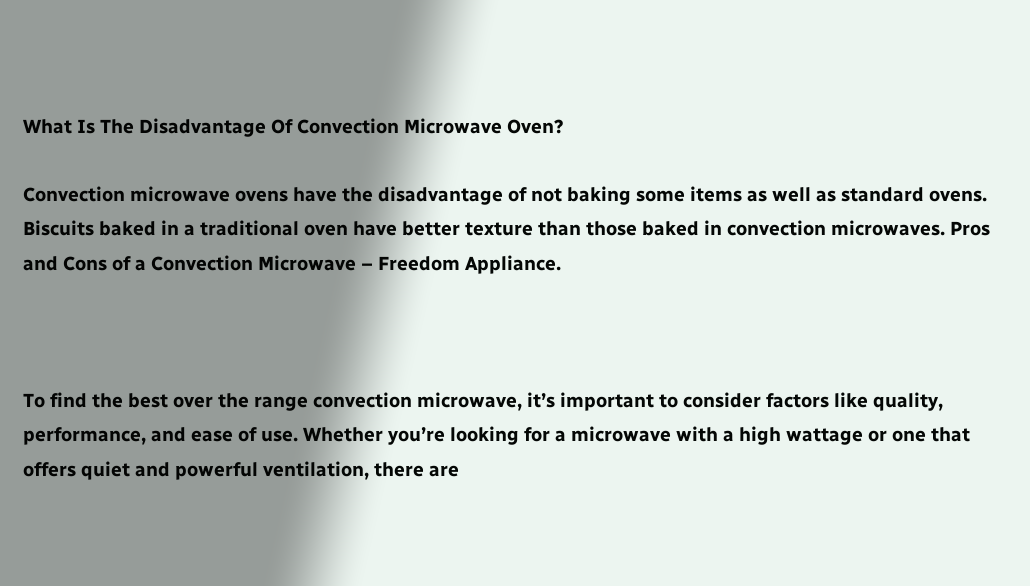What Is The Disadvantage Of Convection Microwave Oven?

Convection microwave ovens have the disadvantage of not baking some items as well as standard ovens. Biscuits baked in a traditional oven have better texture than those baked in convection microwaves. Pros and Cons of a Convection Microwave – Freedom Appliance.



To find the best over the range convection microwave, it’s important to consider factors like quality, performance, and ease of use. Whether you’re looking for a microwave with a high wattage or one that offers quiet and powerful ventilation, there are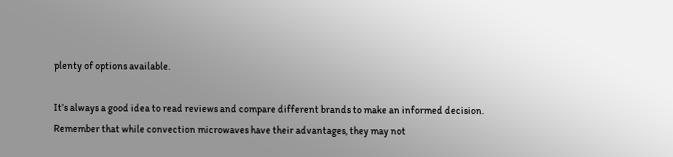plenty of options available.

It’s always a good idea to read reviews and compare different brands to make an informed decision. Remember that while convection microwaves have their advantages, they may not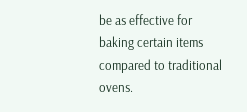be as effective for baking certain items compared to traditional ovens.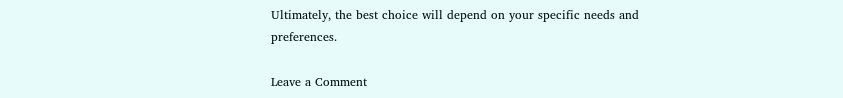Ultimately, the best choice will depend on your specific needs and preferences.

Leave a Comment